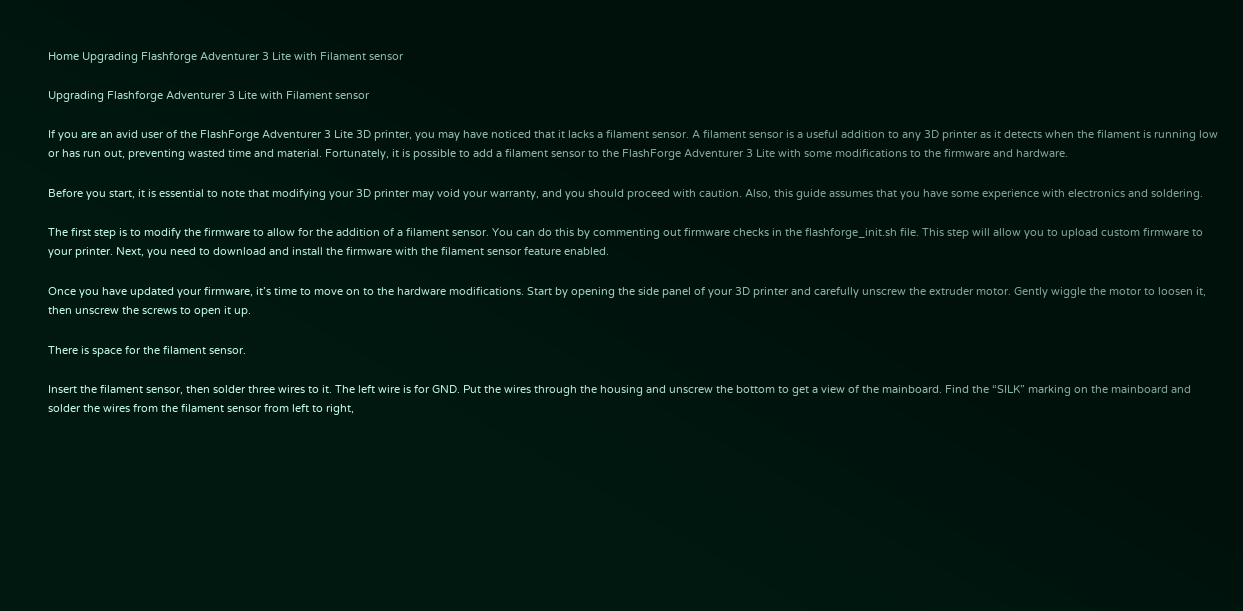Home Upgrading Flashforge Adventurer 3 Lite with Filament sensor

Upgrading Flashforge Adventurer 3 Lite with Filament sensor

If you are an avid user of the FlashForge Adventurer 3 Lite 3D printer, you may have noticed that it lacks a filament sensor. A filament sensor is a useful addition to any 3D printer as it detects when the filament is running low or has run out, preventing wasted time and material. Fortunately, it is possible to add a filament sensor to the FlashForge Adventurer 3 Lite with some modifications to the firmware and hardware.

Before you start, it is essential to note that modifying your 3D printer may void your warranty, and you should proceed with caution. Also, this guide assumes that you have some experience with electronics and soldering.

The first step is to modify the firmware to allow for the addition of a filament sensor. You can do this by commenting out firmware checks in the flashforge_init.sh file. This step will allow you to upload custom firmware to your printer. Next, you need to download and install the firmware with the filament sensor feature enabled.

Once you have updated your firmware, it’s time to move on to the hardware modifications. Start by opening the side panel of your 3D printer and carefully unscrew the extruder motor. Gently wiggle the motor to loosen it, then unscrew the screws to open it up.

There is space for the filament sensor.

Insert the filament sensor, then solder three wires to it. The left wire is for GND. Put the wires through the housing and unscrew the bottom to get a view of the mainboard. Find the “SILK” marking on the mainboard and solder the wires from the filament sensor from left to right,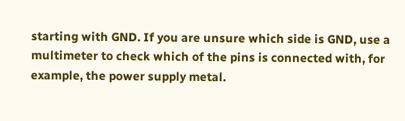starting with GND. If you are unsure which side is GND, use a multimeter to check which of the pins is connected with, for example, the power supply metal.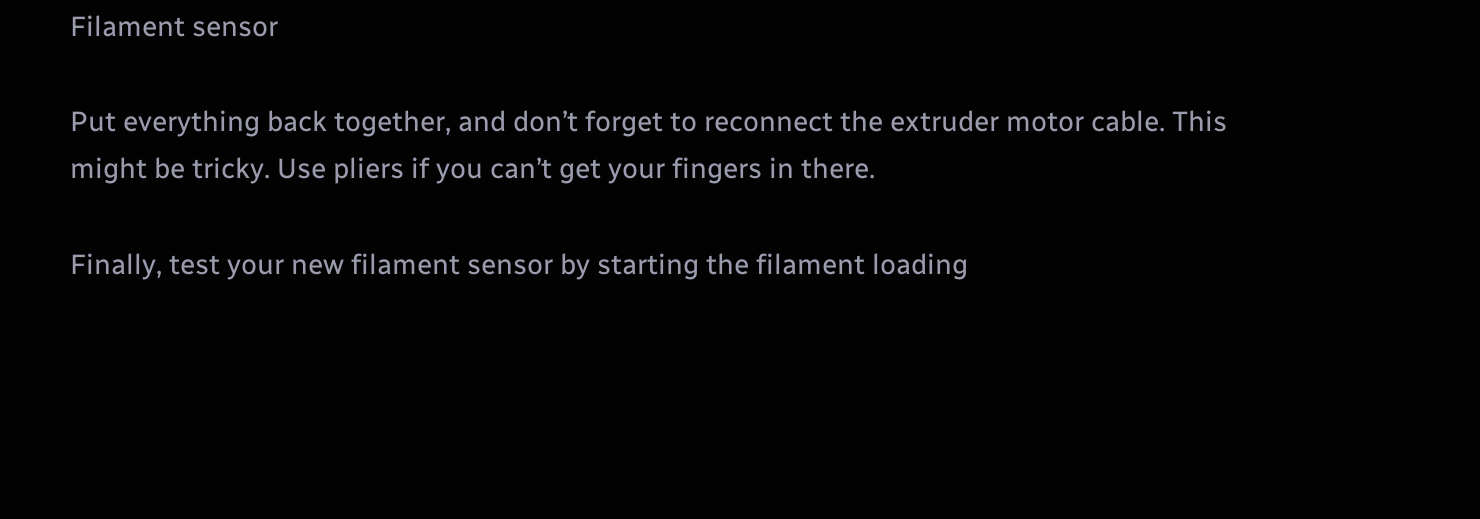Filament sensor

Put everything back together, and don’t forget to reconnect the extruder motor cable. This might be tricky. Use pliers if you can’t get your fingers in there.

Finally, test your new filament sensor by starting the filament loading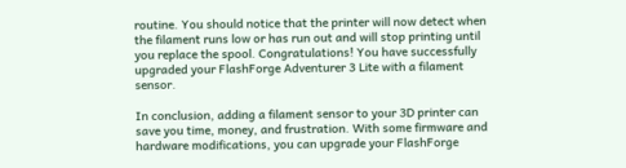routine. You should notice that the printer will now detect when the filament runs low or has run out and will stop printing until you replace the spool. Congratulations! You have successfully upgraded your FlashForge Adventurer 3 Lite with a filament sensor.

In conclusion, adding a filament sensor to your 3D printer can save you time, money, and frustration. With some firmware and hardware modifications, you can upgrade your FlashForge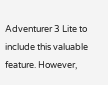Adventurer 3 Lite to include this valuable feature. However,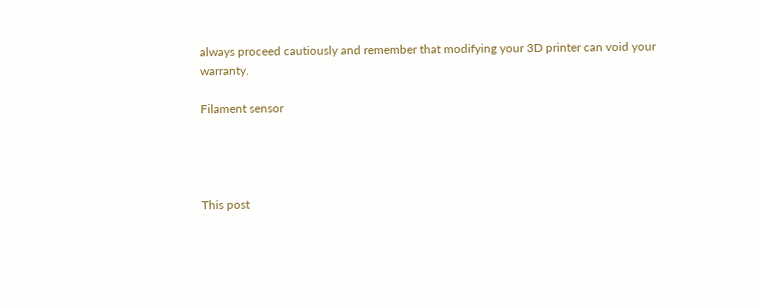always proceed cautiously and remember that modifying your 3D printer can void your warranty.

Filament sensor




This post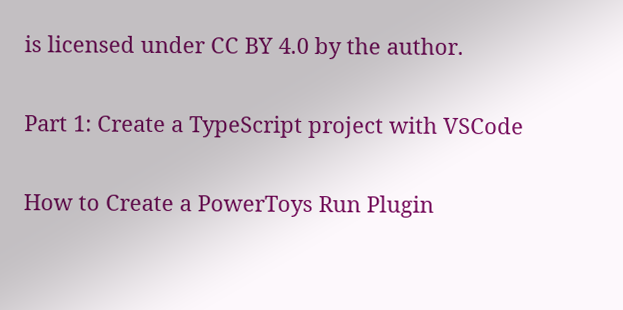is licensed under CC BY 4.0 by the author.

Part 1: Create a TypeScript project with VSCode

How to Create a PowerToys Run Plugin